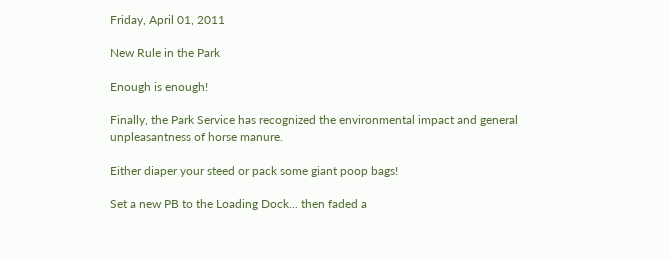Friday, April 01, 2011

New Rule in the Park

Enough is enough!

Finally, the Park Service has recognized the environmental impact and general unpleasantness of horse manure.

Either diaper your steed or pack some giant poop bags!

Set a new PB to the Loading Dock... then faded a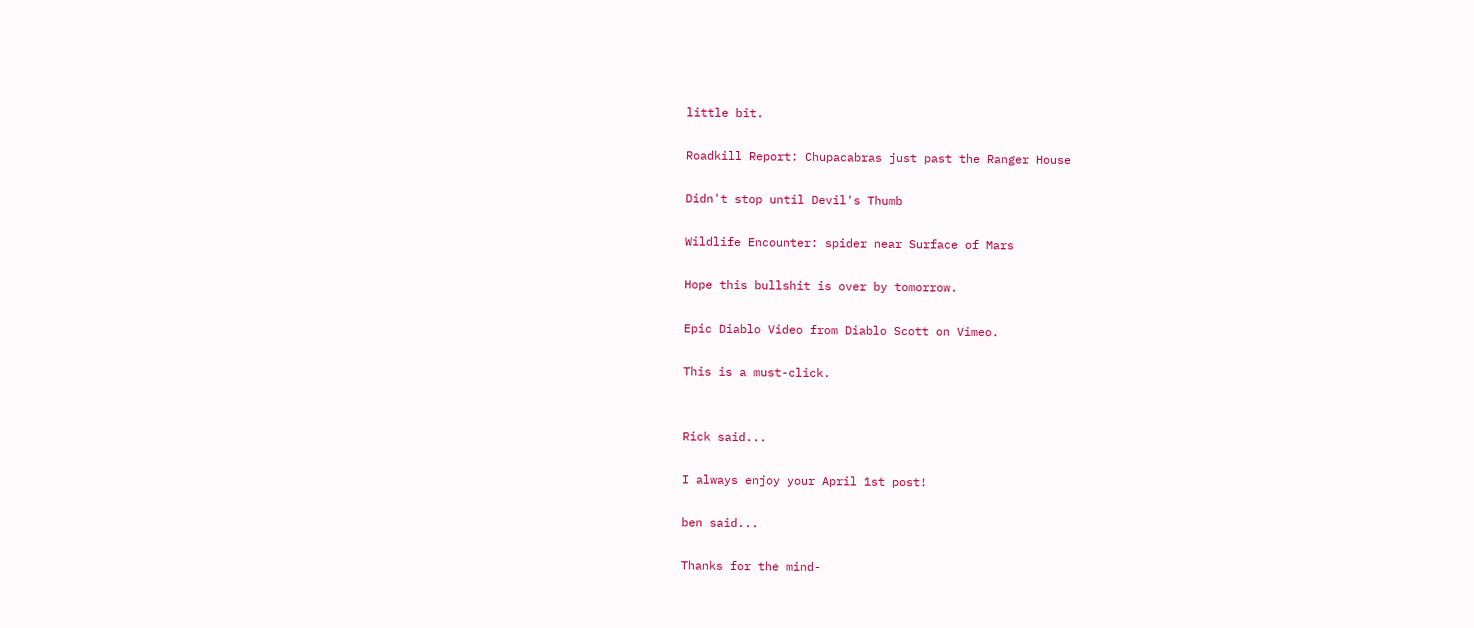little bit.

Roadkill Report: Chupacabras just past the Ranger House

Didn't stop until Devil's Thumb

Wildlife Encounter: spider near Surface of Mars

Hope this bullshit is over by tomorrow.

Epic Diablo Video from Diablo Scott on Vimeo.

This is a must-click.


Rick said...

I always enjoy your April 1st post!

ben said...

Thanks for the mind-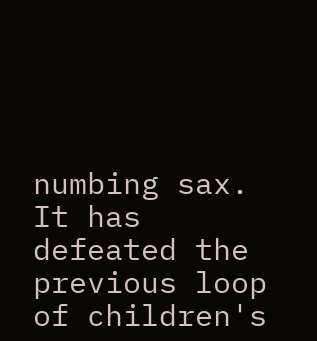numbing sax. It has defeated the previous loop of children's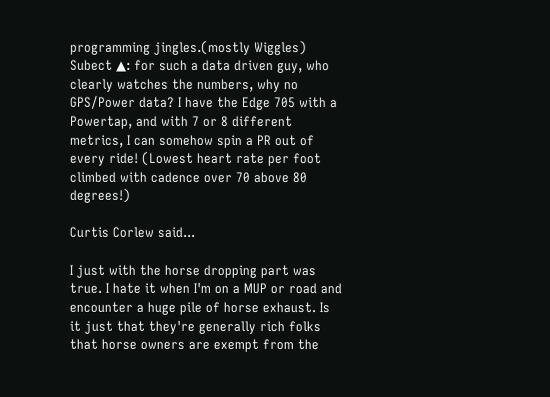programming jingles.(mostly Wiggles)
Subect ▲: for such a data driven guy, who clearly watches the numbers, why no GPS/Power data? I have the Edge 705 with a Powertap, and with 7 or 8 different metrics, I can somehow spin a PR out of every ride! (Lowest heart rate per foot climbed with cadence over 70 above 80 degrees!)

Curtis Corlew said...

I just with the horse dropping part was true. I hate it when I'm on a MUP or road and encounter a huge pile of horse exhaust. Is it just that they're generally rich folks that horse owners are exempt from the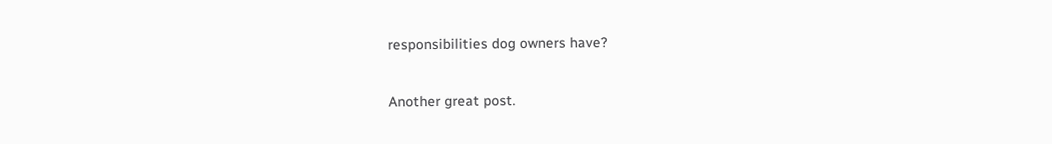responsibilities dog owners have?

Another great post.